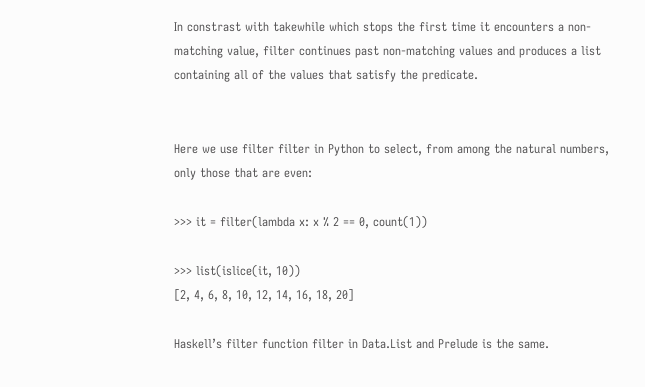In constrast with takewhile which stops the first time it encounters a non-matching value, filter continues past non-matching values and produces a list containing all of the values that satisfy the predicate.


Here we use filter filter in Python to select, from among the natural numbers, only those that are even:

>>> it = filter(lambda x: x % 2 == 0, count(1))

>>> list(islice(it, 10))
[2, 4, 6, 8, 10, 12, 14, 16, 18, 20]

Haskell’s filter function filter in Data.List and Prelude is the same.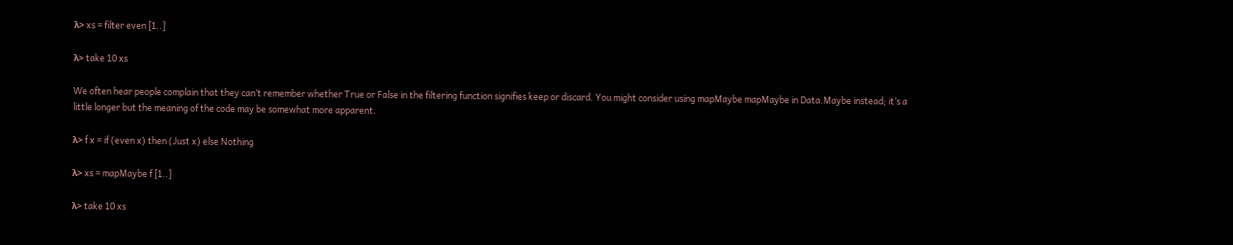λ> xs = filter even [1..]

λ> take 10 xs

We often hear people complain that they can’t remember whether True or False in the filtering function signifies keep or discard. You might consider using mapMaybe mapMaybe in Data.Maybe instead; it’s a little longer but the meaning of the code may be somewhat more apparent.

λ> f x = if (even x) then (Just x) else Nothing

λ> xs = mapMaybe f [1..]

λ> take 10 xs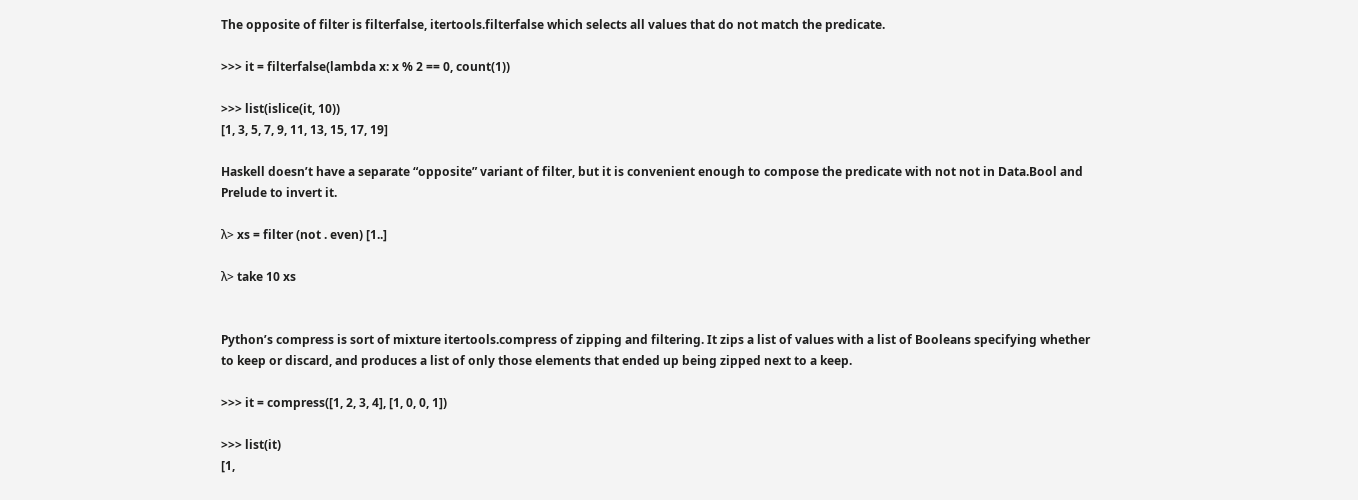The opposite of filter is filterfalse, itertools.filterfalse which selects all values that do not match the predicate.

>>> it = filterfalse(lambda x: x % 2 == 0, count(1))

>>> list(islice(it, 10))
[1, 3, 5, 7, 9, 11, 13, 15, 17, 19]

Haskell doesn’t have a separate “opposite” variant of filter, but it is convenient enough to compose the predicate with not not in Data.Bool and Prelude to invert it.

λ> xs = filter (not . even) [1..]

λ> take 10 xs


Python’s compress is sort of mixture itertools.compress of zipping and filtering. It zips a list of values with a list of Booleans specifying whether to keep or discard, and produces a list of only those elements that ended up being zipped next to a keep.

>>> it = compress([1, 2, 3, 4], [1, 0, 0, 1])

>>> list(it)
[1,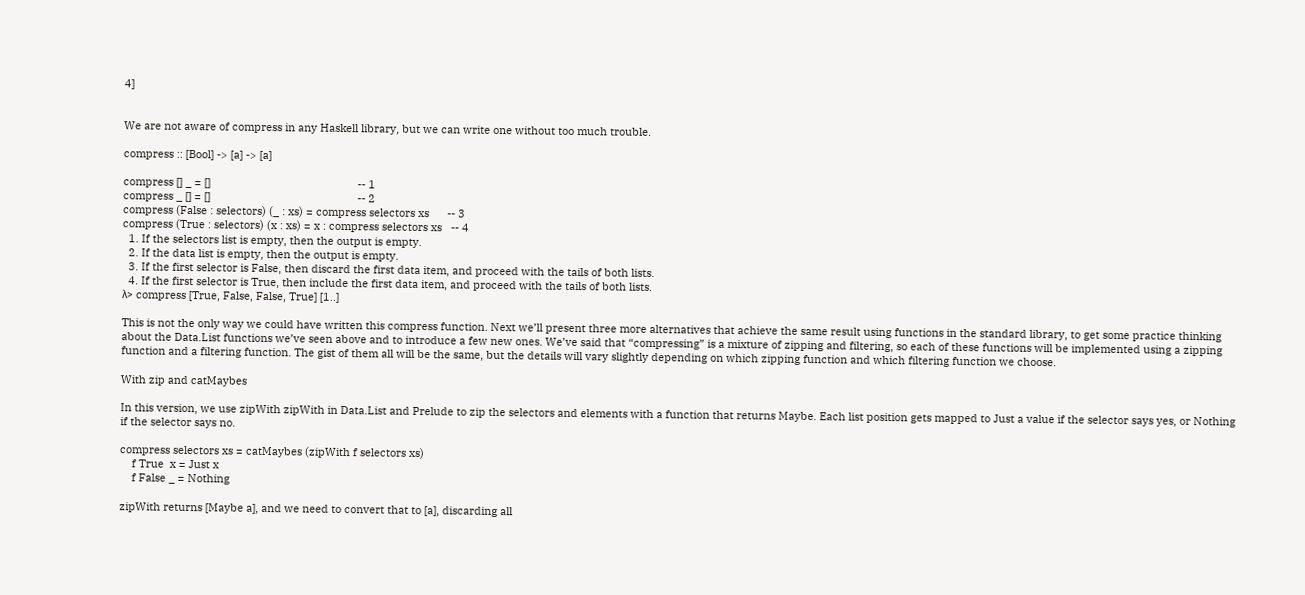4]


We are not aware of compress in any Haskell library, but we can write one without too much trouble.

compress :: [Bool] -> [a] -> [a]

compress [] _ = []                                                 -- 1
compress _ [] = []                                                 -- 2
compress (False : selectors) (_ : xs) = compress selectors xs      -- 3
compress (True : selectors) (x : xs) = x : compress selectors xs   -- 4
  1. If the selectors list is empty, then the output is empty.
  2. If the data list is empty, then the output is empty.
  3. If the first selector is False, then discard the first data item, and proceed with the tails of both lists.
  4. If the first selector is True, then include the first data item, and proceed with the tails of both lists.
λ> compress [True, False, False, True] [1..]

This is not the only way we could have written this compress function. Next we’ll present three more alternatives that achieve the same result using functions in the standard library, to get some practice thinking about the Data.List functions we’ve seen above and to introduce a few new ones. We’ve said that “compressing” is a mixture of zipping and filtering, so each of these functions will be implemented using a zipping function and a filtering function. The gist of them all will be the same, but the details will vary slightly depending on which zipping function and which filtering function we choose.

With zip and catMaybes

In this version, we use zipWith zipWith in Data.List and Prelude to zip the selectors and elements with a function that returns Maybe. Each list position gets mapped to Just a value if the selector says yes, or Nothing if the selector says no.

compress selectors xs = catMaybes (zipWith f selectors xs)
    f True  x = Just x
    f False _ = Nothing

zipWith returns [Maybe a], and we need to convert that to [a], discarding all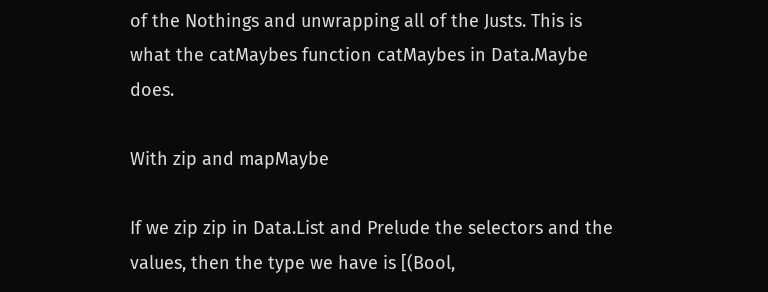of the Nothings and unwrapping all of the Justs. This is what the catMaybes function catMaybes in Data.Maybe does.

With zip and mapMaybe

If we zip zip in Data.List and Prelude the selectors and the values, then the type we have is [(Bool,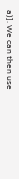a)]. We can then use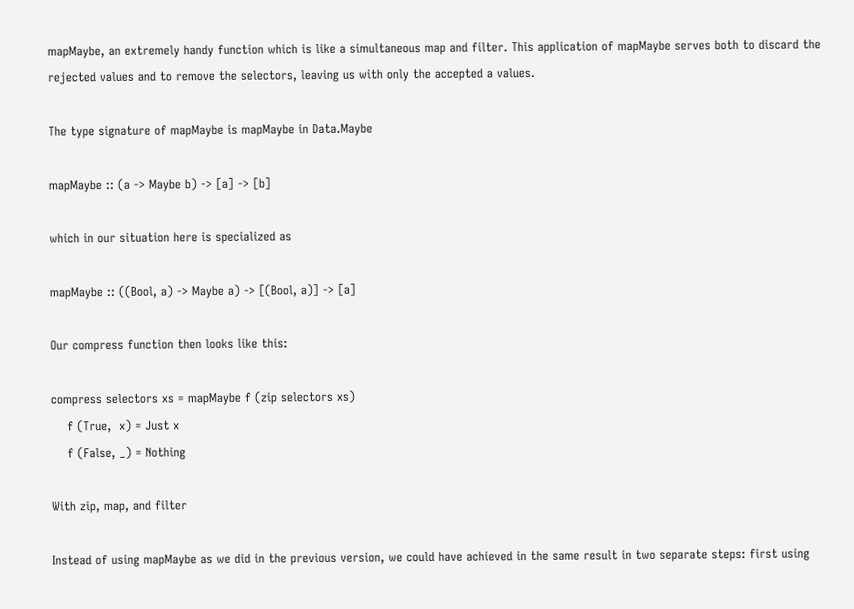mapMaybe, an extremely handy function which is like a simultaneous map and filter. This application of mapMaybe serves both to discard the rejected values and to remove the selectors, leaving us with only the accepted a values.

The type signature of mapMaybe is mapMaybe in Data.Maybe

mapMaybe :: (a -> Maybe b) -> [a] -> [b]

which in our situation here is specialized as

mapMaybe :: ((Bool, a) -> Maybe a) -> [(Bool, a)] -> [a]

Our compress function then looks like this:

compress selectors xs = mapMaybe f (zip selectors xs)
    f (True,  x) = Just x
    f (False, _) = Nothing

With zip, map, and filter

Instead of using mapMaybe as we did in the previous version, we could have achieved in the same result in two separate steps: first using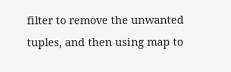filter to remove the unwanted tuples, and then using map to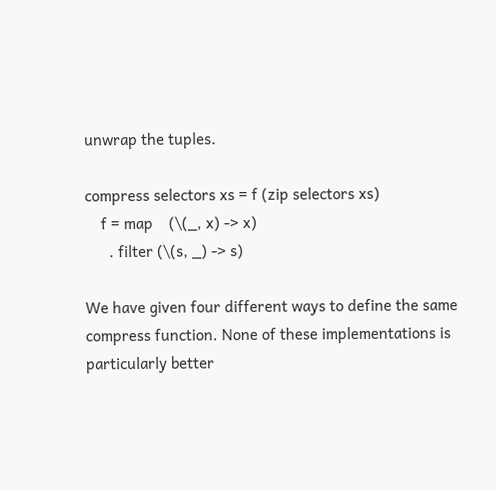unwrap the tuples.

compress selectors xs = f (zip selectors xs)
    f = map    (\(_, x) -> x)
      . filter (\(s, _) -> s)

We have given four different ways to define the same compress function. None of these implementations is particularly better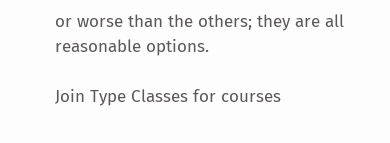or worse than the others; they are all reasonable options.

Join Type Classes for courses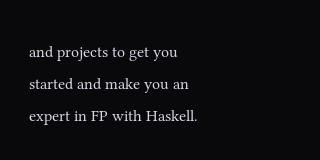and projects to get you started and make you an expert in FP with Haskell.